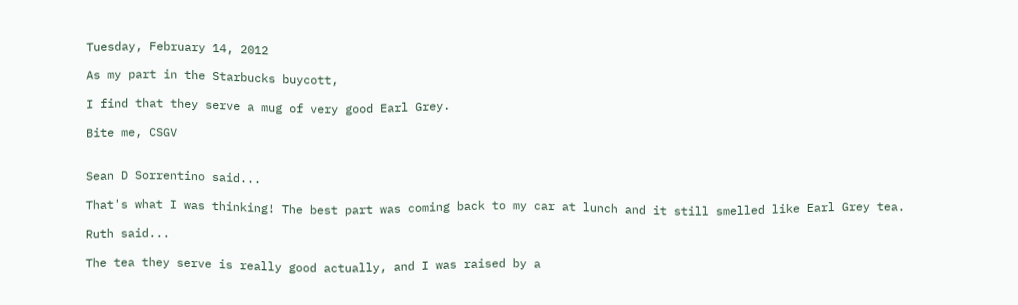Tuesday, February 14, 2012

As my part in the Starbucks buycott,

I find that they serve a mug of very good Earl Grey.

Bite me, CSGV


Sean D Sorrentino said...

That's what I was thinking! The best part was coming back to my car at lunch and it still smelled like Earl Grey tea.

Ruth said...

The tea they serve is really good actually, and I was raised by a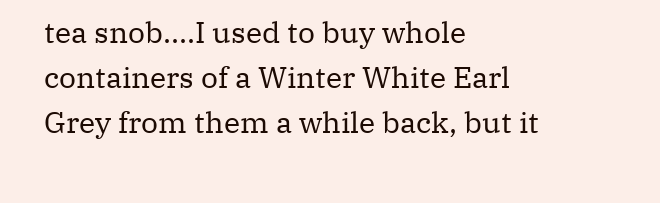tea snob....I used to buy whole containers of a Winter White Earl Grey from them a while back, but it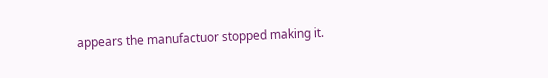appears the manufactuor stopped making it.